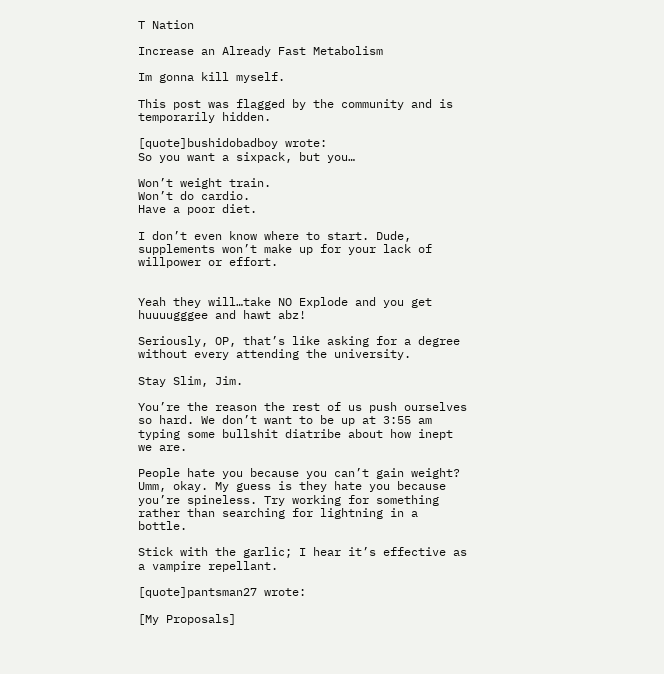T Nation

Increase an Already Fast Metabolism

Im gonna kill myself.

This post was flagged by the community and is temporarily hidden.

[quote]bushidobadboy wrote:
So you want a sixpack, but you…

Won’t weight train.
Won’t do cardio.
Have a poor diet.

I don’t even know where to start. Dude, supplements won’t make up for your lack of willpower or effort.


Yeah they will…take NO Explode and you get huuuugggee and hawt abz!

Seriously, OP, that’s like asking for a degree without every attending the university.

Stay Slim, Jim.

You’re the reason the rest of us push ourselves so hard. We don’t want to be up at 3:55 am typing some bullshit diatribe about how inept we are.

People hate you because you can’t gain weight? Umm, okay. My guess is they hate you because you’re spineless. Try working for something rather than searching for lightning in a bottle.

Stick with the garlic; I hear it’s effective as a vampire repellant.

[quote]pantsman27 wrote:

[My Proposals]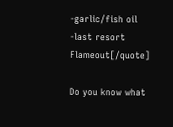-garlic/fish oil
-last resort Flameout[/quote]

Do you know what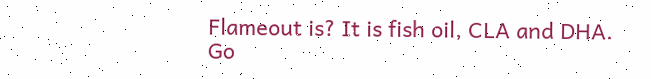Flameout is? It is fish oil, CLA and DHA.
Go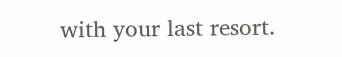with your last resort.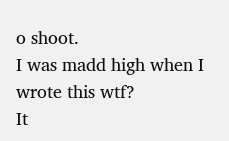o shoot.
I was madd high when I wrote this wtf?
It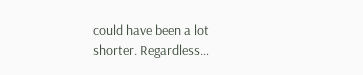could have been a lot shorter. Regardless…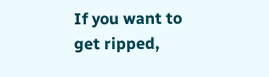If you want to get ripped,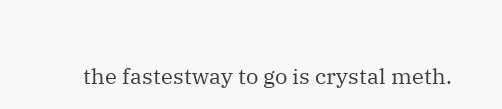the fastestway to go is crystal meth.